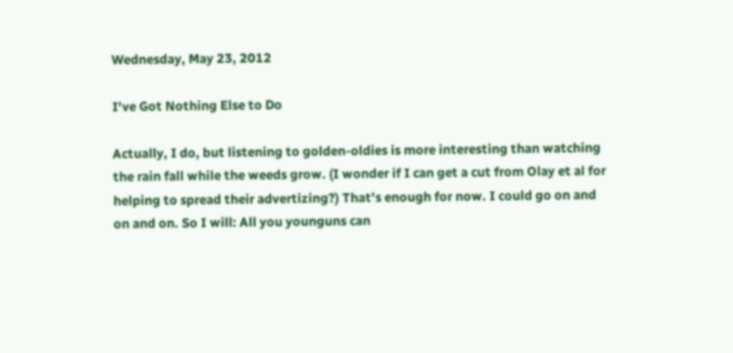Wednesday, May 23, 2012

I've Got Nothing Else to Do

Actually, I do, but listening to golden-oldies is more interesting than watching the rain fall while the weeds grow. (I wonder if I can get a cut from Olay et al for helping to spread their advertizing?) That's enough for now. I could go on and on and on. So I will: All you younguns can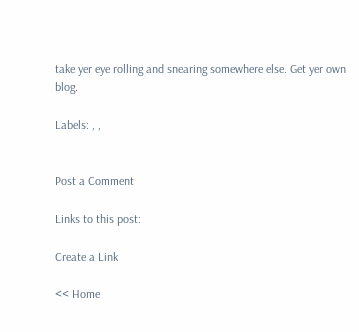take yer eye rolling and snearing somewhere else. Get yer own blog.

Labels: , ,


Post a Comment

Links to this post:

Create a Link

<< Home